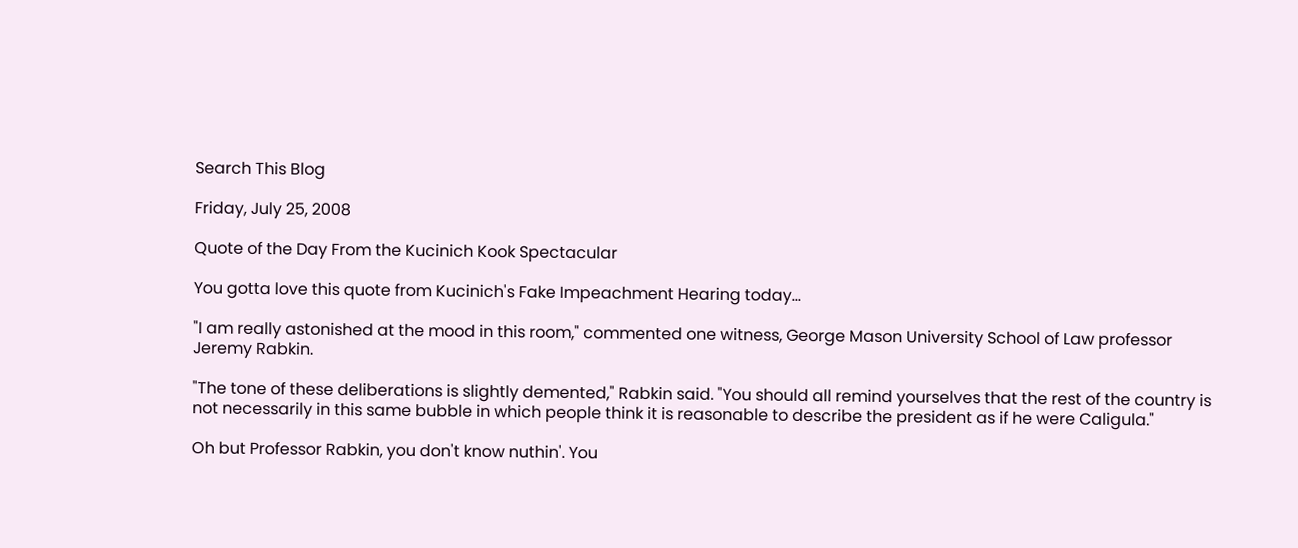Search This Blog

Friday, July 25, 2008

Quote of the Day From the Kucinich Kook Spectacular

You gotta love this quote from Kucinich's Fake Impeachment Hearing today...

"I am really astonished at the mood in this room," commented one witness, George Mason University School of Law professor Jeremy Rabkin.

"The tone of these deliberations is slightly demented," Rabkin said. "You should all remind yourselves that the rest of the country is not necessarily in this same bubble in which people think it is reasonable to describe the president as if he were Caligula."

Oh but Professor Rabkin, you don't know nuthin'. You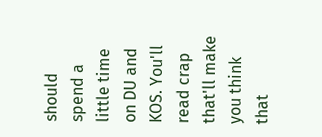should spend a little time on DU and KOS. You'll read crap that'll make you think that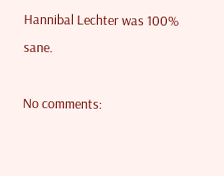Hannibal Lechter was 100% sane.

No comments: